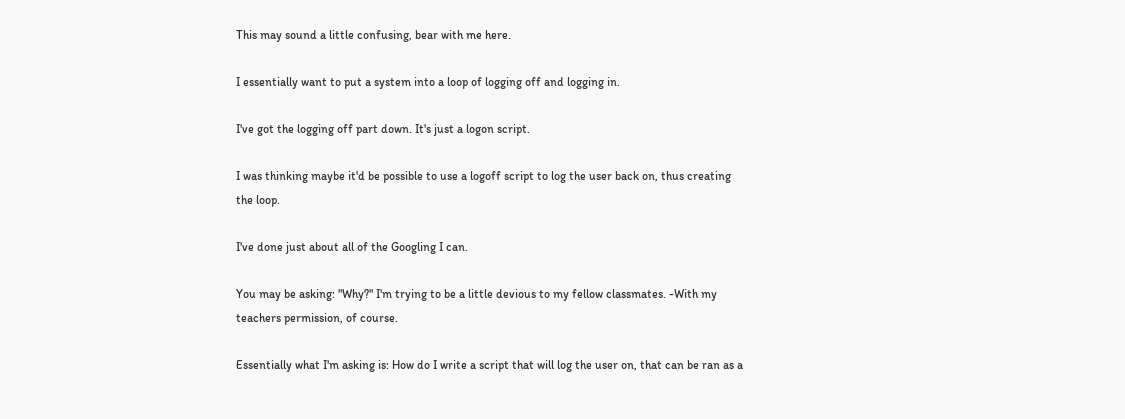This may sound a little confusing, bear with me here.

I essentially want to put a system into a loop of logging off and logging in.

I've got the logging off part down. It's just a logon script.

I was thinking maybe it'd be possible to use a logoff script to log the user back on, thus creating the loop.

I've done just about all of the Googling I can.

You may be asking: "Why?" I'm trying to be a little devious to my fellow classmates. -With my teachers permission, of course.

Essentially what I'm asking is: How do I write a script that will log the user on, that can be ran as a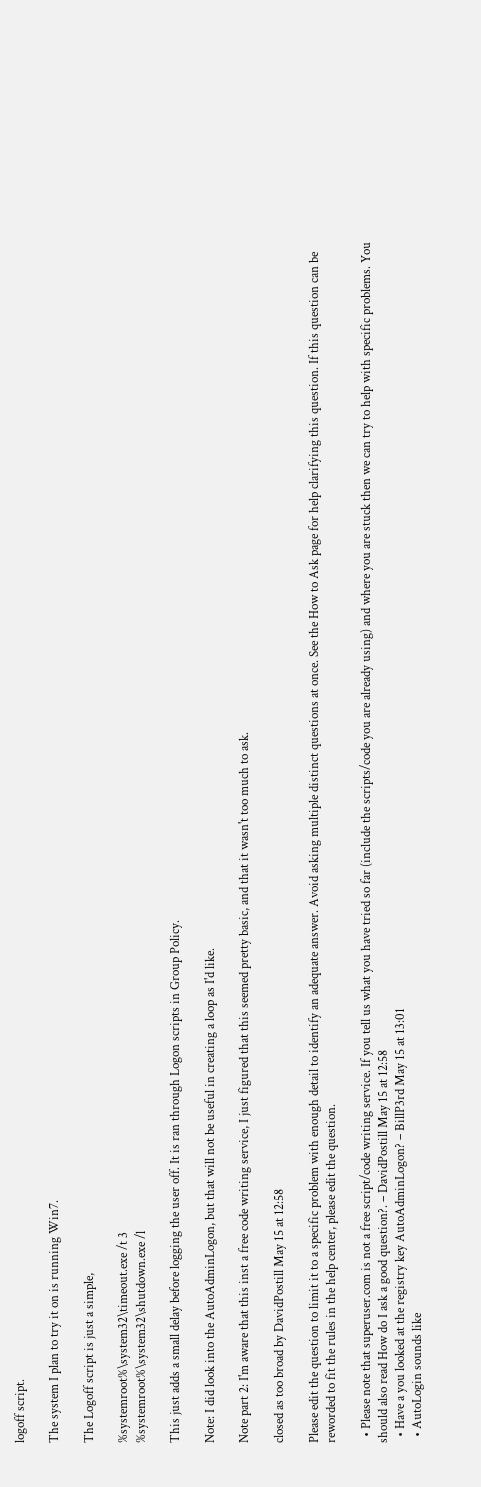logoff script.

The system I plan to try it on is running Win7.

The Logoff script is just a simple,

%systemroot%\system32\timeout.exe /t 3
%systemroot%\system32\shutdown.exe /l

This just adds a small delay before logging the user off. It is ran through Logon scripts in Group Policy.

Note: I did look into the AutoAdminLogon, but that will not be useful in creating a loop as I'd like.

Note part 2: I'm aware that this inst a free code writing service, I just figured that this seemed pretty basic, and that it wasn't too much to ask.

closed as too broad by DavidPostill May 15 at 12:58

Please edit the question to limit it to a specific problem with enough detail to identify an adequate answer. Avoid asking multiple distinct questions at once. See the How to Ask page for help clarifying this question. If this question can be reworded to fit the rules in the help center, please edit the question.

  • Please note that superuser.com is not a free script/code writing service. If you tell us what you have tried so far (include the scripts/code you are already using) and where you are stuck then we can try to help with specific problems. You should also read How do I ask a good question?. – DavidPostill May 15 at 12:58
  • Have a you looked at the registry key AutoAdminLogon? – BillP3rd May 15 at 13:01
  • AutoLogin sounds like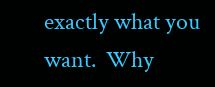exactly what you want.  Why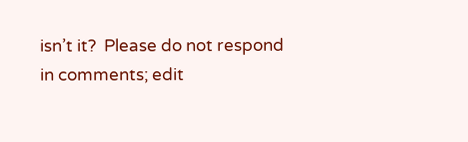isn’t it?  Please do not respond in comments; edit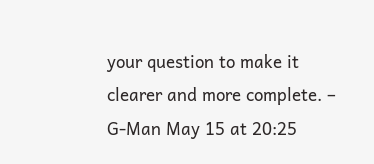your question to make it clearer and more complete. – G-Man May 15 at 20:25